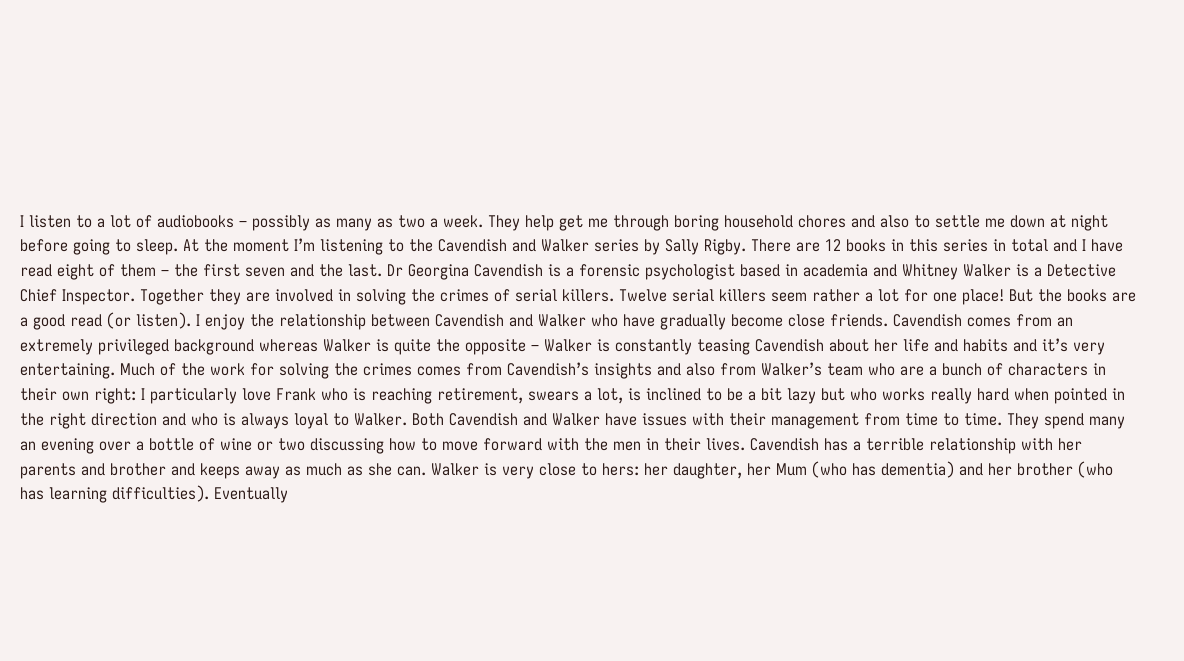I listen to a lot of audiobooks – possibly as many as two a week. They help get me through boring household chores and also to settle me down at night before going to sleep. At the moment I’m listening to the Cavendish and Walker series by Sally Rigby. There are 12 books in this series in total and I have read eight of them – the first seven and the last. Dr Georgina Cavendish is a forensic psychologist based in academia and Whitney Walker is a Detective Chief Inspector. Together they are involved in solving the crimes of serial killers. Twelve serial killers seem rather a lot for one place! But the books are a good read (or listen). I enjoy the relationship between Cavendish and Walker who have gradually become close friends. Cavendish comes from an extremely privileged background whereas Walker is quite the opposite – Walker is constantly teasing Cavendish about her life and habits and it’s very entertaining. Much of the work for solving the crimes comes from Cavendish’s insights and also from Walker’s team who are a bunch of characters in their own right: I particularly love Frank who is reaching retirement, swears a lot, is inclined to be a bit lazy but who works really hard when pointed in the right direction and who is always loyal to Walker. Both Cavendish and Walker have issues with their management from time to time. They spend many an evening over a bottle of wine or two discussing how to move forward with the men in their lives. Cavendish has a terrible relationship with her parents and brother and keeps away as much as she can. Walker is very close to hers: her daughter, her Mum (who has dementia) and her brother (who has learning difficulties). Eventually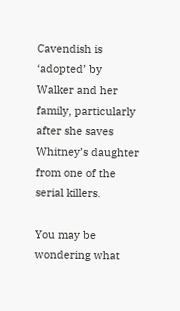Cavendish is ‘adopted’ by Walker and her family, particularly after she saves Whitney’s daughter from one of the serial killers.

You may be wondering what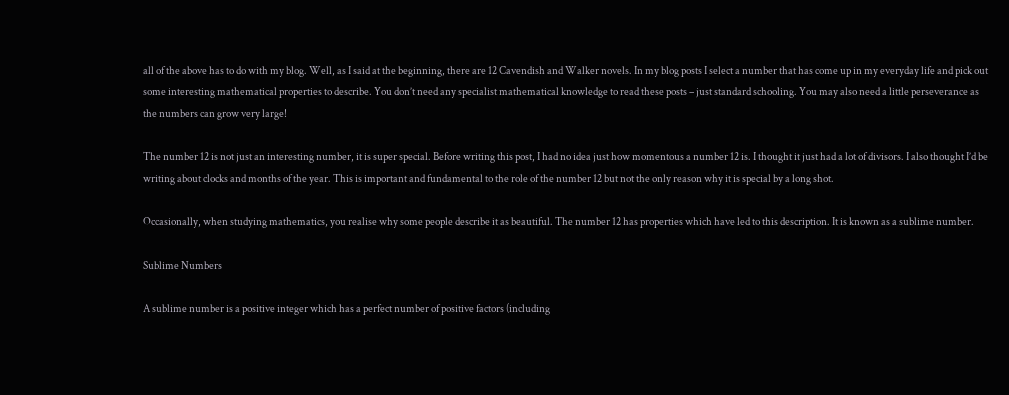all of the above has to do with my blog. Well, as I said at the beginning, there are 12 Cavendish and Walker novels. In my blog posts I select a number that has come up in my everyday life and pick out some interesting mathematical properties to describe. You don’t need any specialist mathematical knowledge to read these posts – just standard schooling. You may also need a little perseverance as the numbers can grow very large!

The number 12 is not just an interesting number, it is super special. Before writing this post, I had no idea just how momentous a number 12 is. I thought it just had a lot of divisors. I also thought I’d be writing about clocks and months of the year. This is important and fundamental to the role of the number 12 but not the only reason why it is special by a long shot.

Occasionally, when studying mathematics, you realise why some people describe it as beautiful. The number 12 has properties which have led to this description. It is known as a sublime number.

Sublime Numbers

A sublime number is a positive integer which has a perfect number of positive factors (including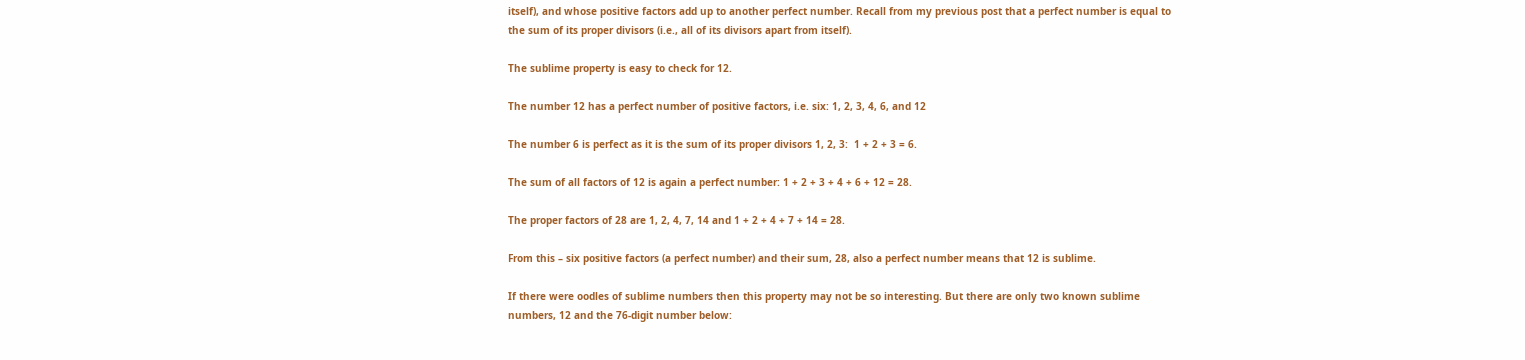itself), and whose positive factors add up to another perfect number. Recall from my previous post that a perfect number is equal to the sum of its proper divisors (i.e., all of its divisors apart from itself).

The sublime property is easy to check for 12.

The number 12 has a perfect number of positive factors, i.e. six: 1, 2, 3, 4, 6, and 12

The number 6 is perfect as it is the sum of its proper divisors 1, 2, 3:  1 + 2 + 3 = 6.

The sum of all factors of 12 is again a perfect number: 1 + 2 + 3 + 4 + 6 + 12 = 28.

The proper factors of 28 are 1, 2, 4, 7, 14 and 1 + 2 + 4 + 7 + 14 = 28.

From this – six positive factors (a perfect number) and their sum, 28, also a perfect number means that 12 is sublime.

If there were oodles of sublime numbers then this property may not be so interesting. But there are only two known sublime numbers, 12 and the 76-digit number below: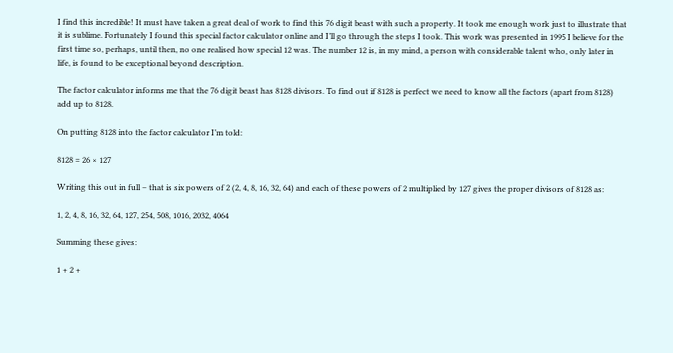I find this incredible! It must have taken a great deal of work to find this 76 digit beast with such a property. It took me enough work just to illustrate that it is sublime. Fortunately I found this special factor calculator online and I’ll go through the steps I took. This work was presented in 1995 I believe for the first time so, perhaps, until then, no one realised how special 12 was. The number 12 is, in my mind, a person with considerable talent who, only later in life, is found to be exceptional beyond description.

The factor calculator informs me that the 76 digit beast has 8128 divisors. To find out if 8128 is perfect we need to know all the factors (apart from 8128) add up to 8128.

On putting 8128 into the factor calculator I’m told:

8128 = 26 × 127

Writing this out in full – that is six powers of 2 (2, 4, 8, 16, 32, 64) and each of these powers of 2 multiplied by 127 gives the proper divisors of 8128 as:

1, 2, 4, 8, 16, 32, 64, 127, 254, 508, 1016, 2032, 4064

Summing these gives:

1 + 2 +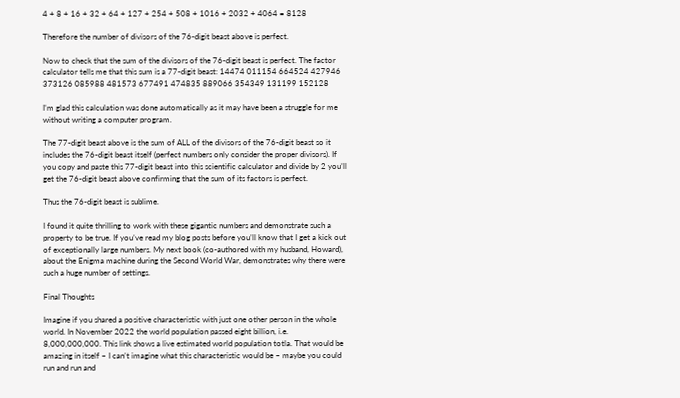4 + 8 + 16 + 32 + 64 + 127 + 254 + 508 + 1016 + 2032 + 4064 = 8128

Therefore the number of divisors of the 76-digit beast above is perfect.

Now to check that the sum of the divisors of the 76-digit beast is perfect. The factor calculator tells me that this sum is a 77-digit beast: 14474 011154 664524 427946 373126 085988 481573 677491 474835 889066 354349 131199 152128

I’m glad this calculation was done automatically as it may have been a struggle for me without writing a computer program.

The 77-digit beast above is the sum of ALL of the divisors of the 76-digit beast so it includes the 76-digit beast itself (perfect numbers only consider the proper divisors). If you copy and paste this 77-digit beast into this scientific calculator and divide by 2 you’ll get the 76-digit beast above confirming that the sum of its factors is perfect.

Thus the 76-digit beast is sublime.

I found it quite thrilling to work with these gigantic numbers and demonstrate such a property to be true. If you’ve read my blog posts before you’ll know that I get a kick out of exceptionally large numbers. My next book (co-authored with my husband, Howard), about the Enigma machine during the Second World War, demonstrates why there were such a huge number of settings.

Final Thoughts

Imagine if you shared a positive characteristic with just one other person in the whole world. In November 2022 the world population passed eight billion, i.e. 8,000,000,000. This link shows a live estimated world population totla. That would be amazing in itself – I can’t imagine what this characteristic would be – maybe you could run and run and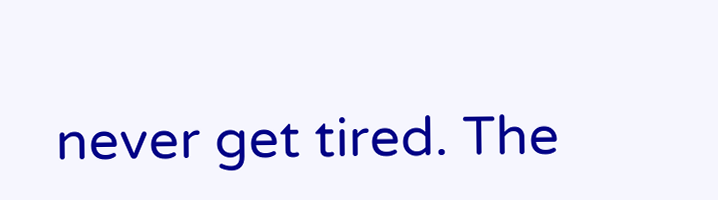never get tired. The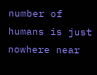number of humans is just nowhere near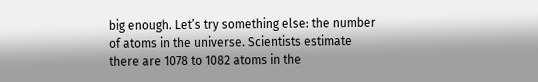big enough. Let’s try something else: the number of atoms in the universe. Scientists estimate there are 1078 to 1082 atoms in the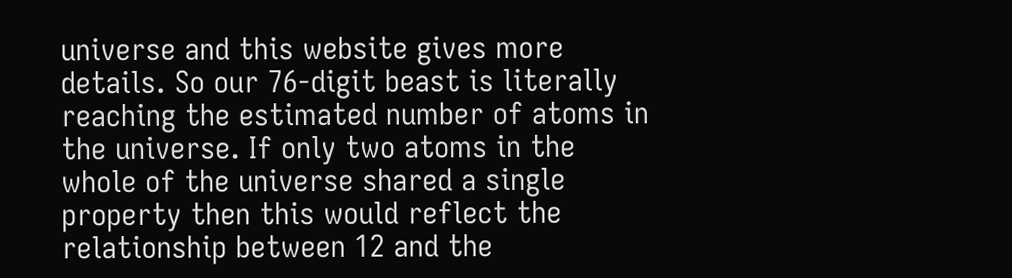universe and this website gives more details. So our 76-digit beast is literally reaching the estimated number of atoms in the universe. If only two atoms in the whole of the universe shared a single property then this would reflect the relationship between 12 and the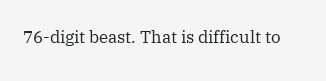76-digit beast. That is difficult to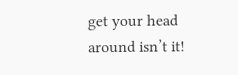get your head around isn’t it!